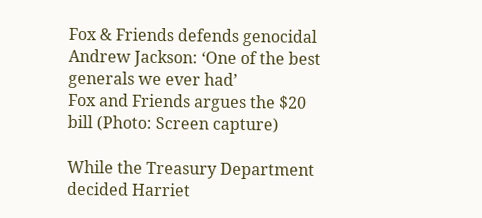Fox & Friends defends genocidal Andrew Jackson: ‘One of the best generals we ever had’
Fox and Friends argues the $20 bill (Photo: Screen capture)

While the Treasury Department decided Harriet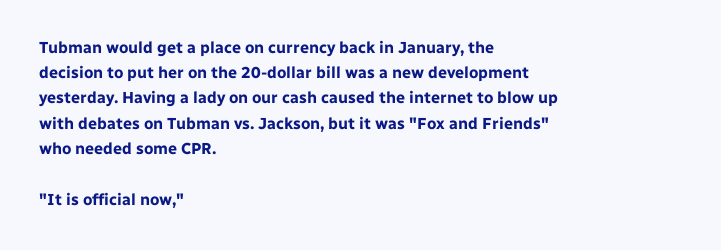Tubman would get a place on currency back in January, the decision to put her on the 20-dollar bill was a new development yesterday. Having a lady on our cash caused the internet to blow up with debates on Tubman vs. Jackson, but it was "Fox and Friends" who needed some CPR.

"It is official now,"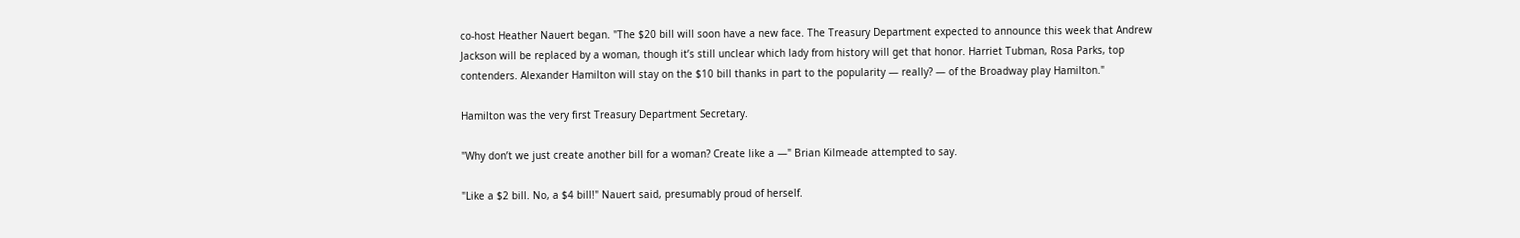co-host Heather Nauert began. "The $20 bill will soon have a new face. The Treasury Department expected to announce this week that Andrew Jackson will be replaced by a woman, though it’s still unclear which lady from history will get that honor. Harriet Tubman, Rosa Parks, top contenders. Alexander Hamilton will stay on the $10 bill thanks in part to the popularity — really? — of the Broadway play Hamilton."

Hamilton was the very first Treasury Department Secretary.

"Why don’t we just create another bill for a woman? Create like a —" Brian Kilmeade attempted to say.

"Like a $2 bill. No, a $4 bill!" Nauert said, presumably proud of herself.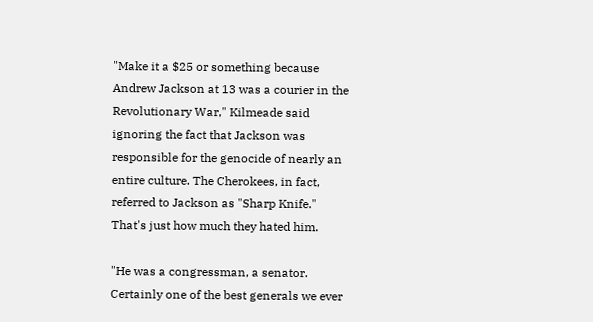"Make it a $25 or something because Andrew Jackson at 13 was a courier in the Revolutionary War," Kilmeade said ignoring the fact that Jackson was responsible for the genocide of nearly an entire culture. The Cherokees, in fact, referred to Jackson as "Sharp Knife." That's just how much they hated him.

"He was a congressman, a senator. Certainly one of the best generals we ever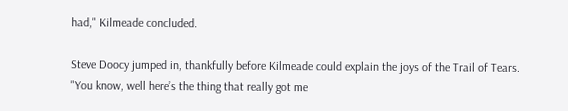had," Kilmeade concluded.

Steve Doocy jumped in, thankfully before Kilmeade could explain the joys of the Trail of Tears. "You know, well here’s the thing that really got me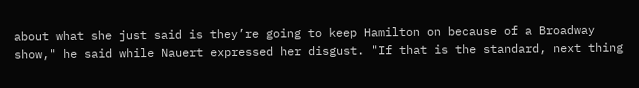about what she just said is they’re going to keep Hamilton on because of a Broadway show," he said while Nauert expressed her disgust. "If that is the standard, next thing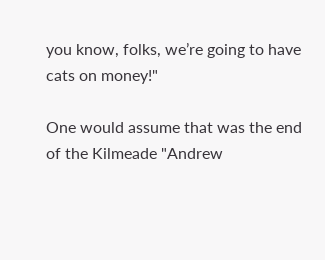you know, folks, we’re going to have cats on money!"

One would assume that was the end of the Kilmeade "Andrew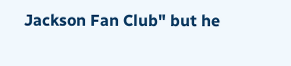Jackson Fan Club" but he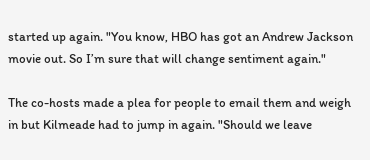started up again. "You know, HBO has got an Andrew Jackson movie out. So I’m sure that will change sentiment again."

The co-hosts made a plea for people to email them and weigh in but Kilmeade had to jump in again. "Should we leave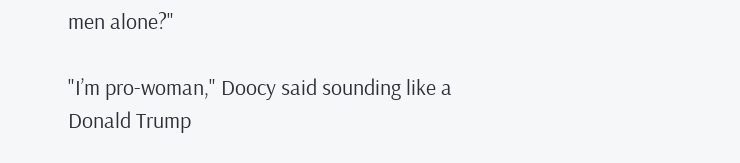men alone?"

"I’m pro-woman," Doocy said sounding like a Donald Trump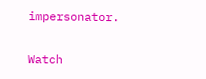impersonator.

Watch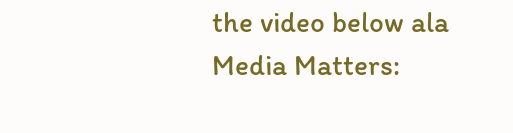the video below ala Media Matters: